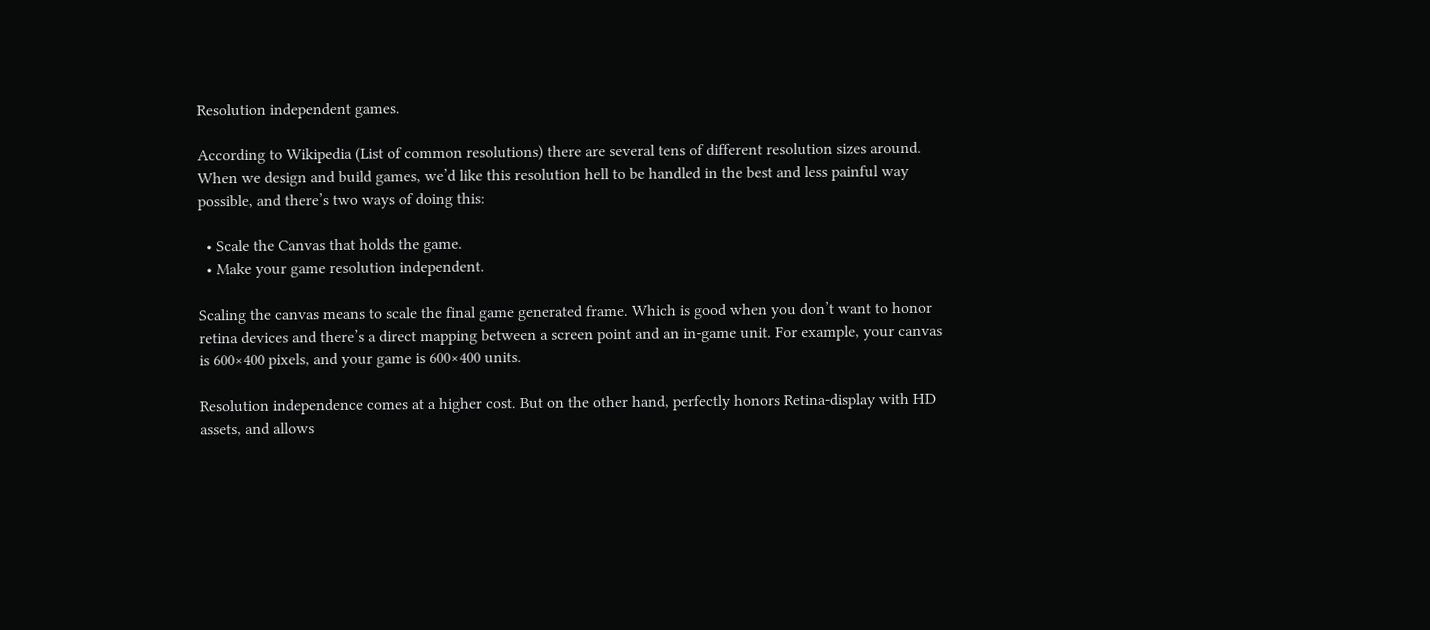Resolution independent games.

According to Wikipedia (List of common resolutions) there are several tens of different resolution sizes around.
When we design and build games, we’d like this resolution hell to be handled in the best and less painful way possible, and there’s two ways of doing this:

  • Scale the Canvas that holds the game.
  • Make your game resolution independent.

Scaling the canvas means to scale the final game generated frame. Which is good when you don’t want to honor retina devices and there’s a direct mapping between a screen point and an in-game unit. For example, your canvas is 600×400 pixels, and your game is 600×400 units.

Resolution independence comes at a higher cost. But on the other hand, perfectly honors Retina-display with HD assets, and allows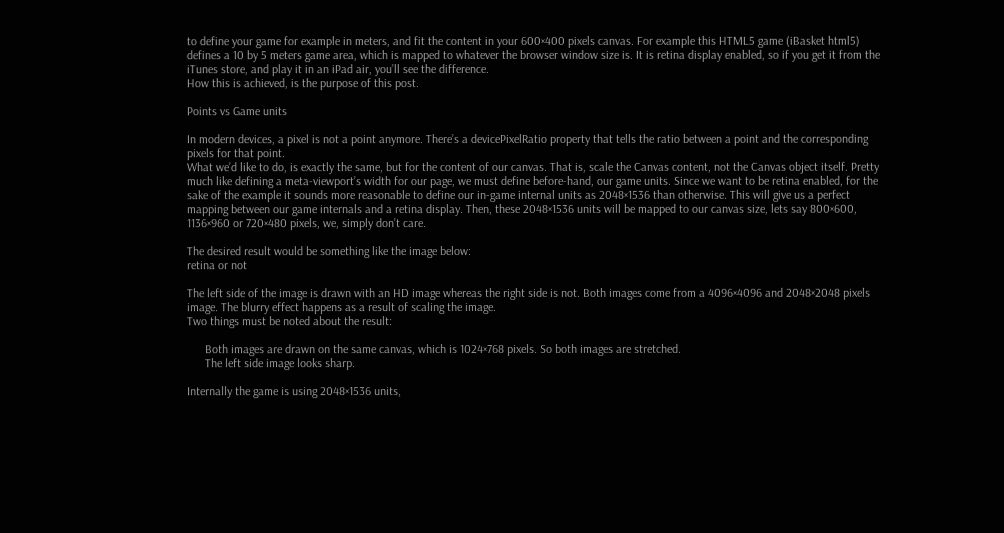to define your game for example in meters, and fit the content in your 600×400 pixels canvas. For example this HTML5 game (iBasket html5) defines a 10 by 5 meters game area, which is mapped to whatever the browser window size is. It is retina display enabled, so if you get it from the iTunes store, and play it in an iPad air, you’ll see the difference.
How this is achieved, is the purpose of this post.

Points vs Game units

In modern devices, a pixel is not a point anymore. There’s a devicePixelRatio property that tells the ratio between a point and the corresponding pixels for that point.
What we’d like to do, is exactly the same, but for the content of our canvas. That is, scale the Canvas content, not the Canvas object itself. Pretty much like defining a meta-viewport’s width for our page, we must define before-hand, our game units. Since we want to be retina enabled, for the sake of the example it sounds more reasonable to define our in-game internal units as 2048×1536 than otherwise. This will give us a perfect mapping between our game internals and a retina display. Then, these 2048×1536 units will be mapped to our canvas size, lets say 800×600, 1136×960 or 720×480 pixels, we, simply don’t care.

The desired result would be something like the image below:
retina or not

The left side of the image is drawn with an HD image whereas the right side is not. Both images come from a 4096×4096 and 2048×2048 pixels image. The blurry effect happens as a result of scaling the image.
Two things must be noted about the result:

      Both images are drawn on the same canvas, which is 1024×768 pixels. So both images are stretched.
      The left side image looks sharp.

Internally the game is using 2048×1536 units,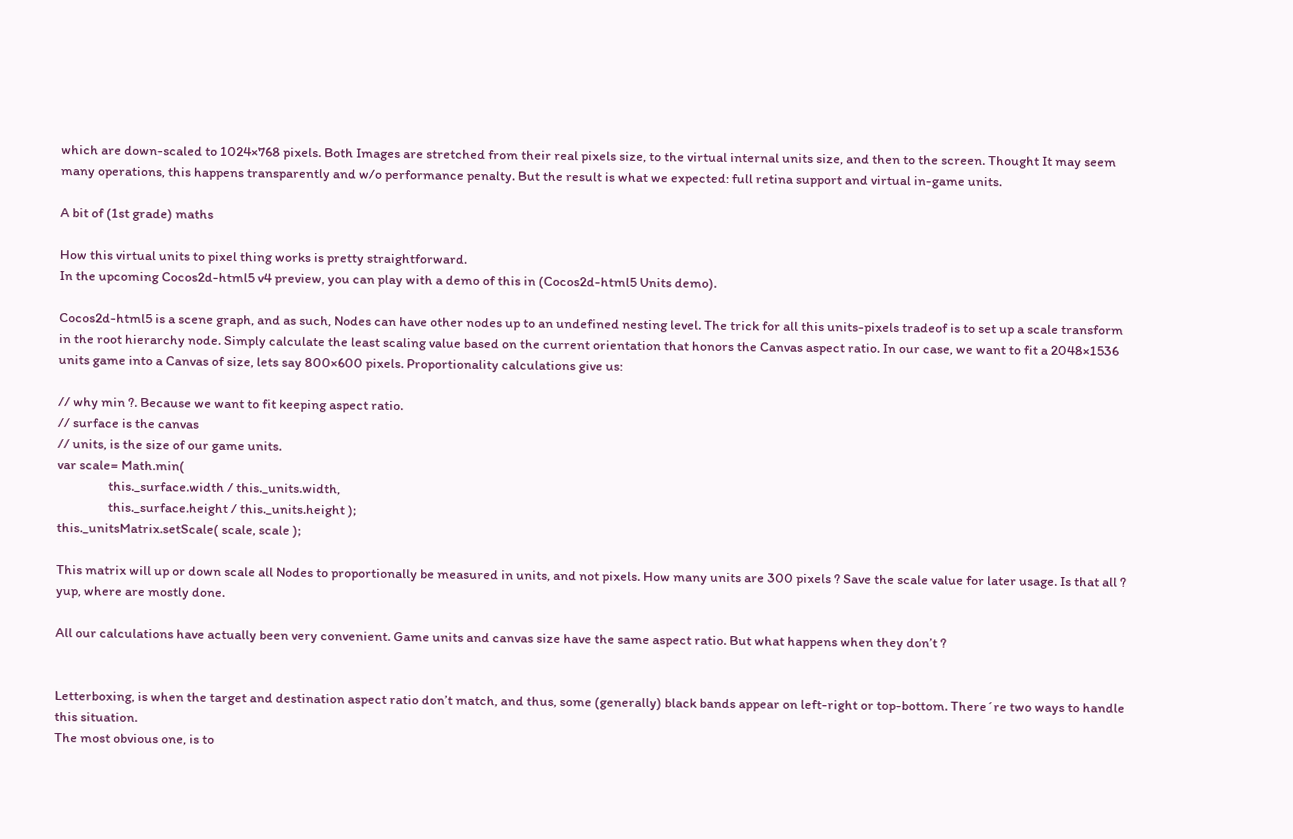which are down-scaled to 1024×768 pixels. Both Images are stretched from their real pixels size, to the virtual internal units size, and then to the screen. Thought It may seem many operations, this happens transparently and w/o performance penalty. But the result is what we expected: full retina support and virtual in-game units.

A bit of (1st grade) maths

How this virtual units to pixel thing works is pretty straightforward.
In the upcoming Cocos2d-html5 v4 preview, you can play with a demo of this in (Cocos2d-html5 Units demo).

Cocos2d-html5 is a scene graph, and as such, Nodes can have other nodes up to an undefined nesting level. The trick for all this units-pixels tradeof is to set up a scale transform in the root hierarchy node. Simply calculate the least scaling value based on the current orientation that honors the Canvas aspect ratio. In our case, we want to fit a 2048×1536 units game into a Canvas of size, lets say 800×600 pixels. Proportionality calculations give us:

// why min ?. Because we want to fit keeping aspect ratio.
// surface is the canvas
// units, is the size of our game units.
var scale= Math.min(
                 this._surface.width / this._units.width,
                 this._surface.height / this._units.height );
this._unitsMatrix.setScale( scale, scale );

This matrix will up or down scale all Nodes to proportionally be measured in units, and not pixels. How many units are 300 pixels ? Save the scale value for later usage. Is that all ? yup, where are mostly done.

All our calculations have actually been very convenient. Game units and canvas size have the same aspect ratio. But what happens when they don’t ?


Letterboxing, is when the target and destination aspect ratio don’t match, and thus, some (generally) black bands appear on left-right or top-bottom. There´re two ways to handle this situation.
The most obvious one, is to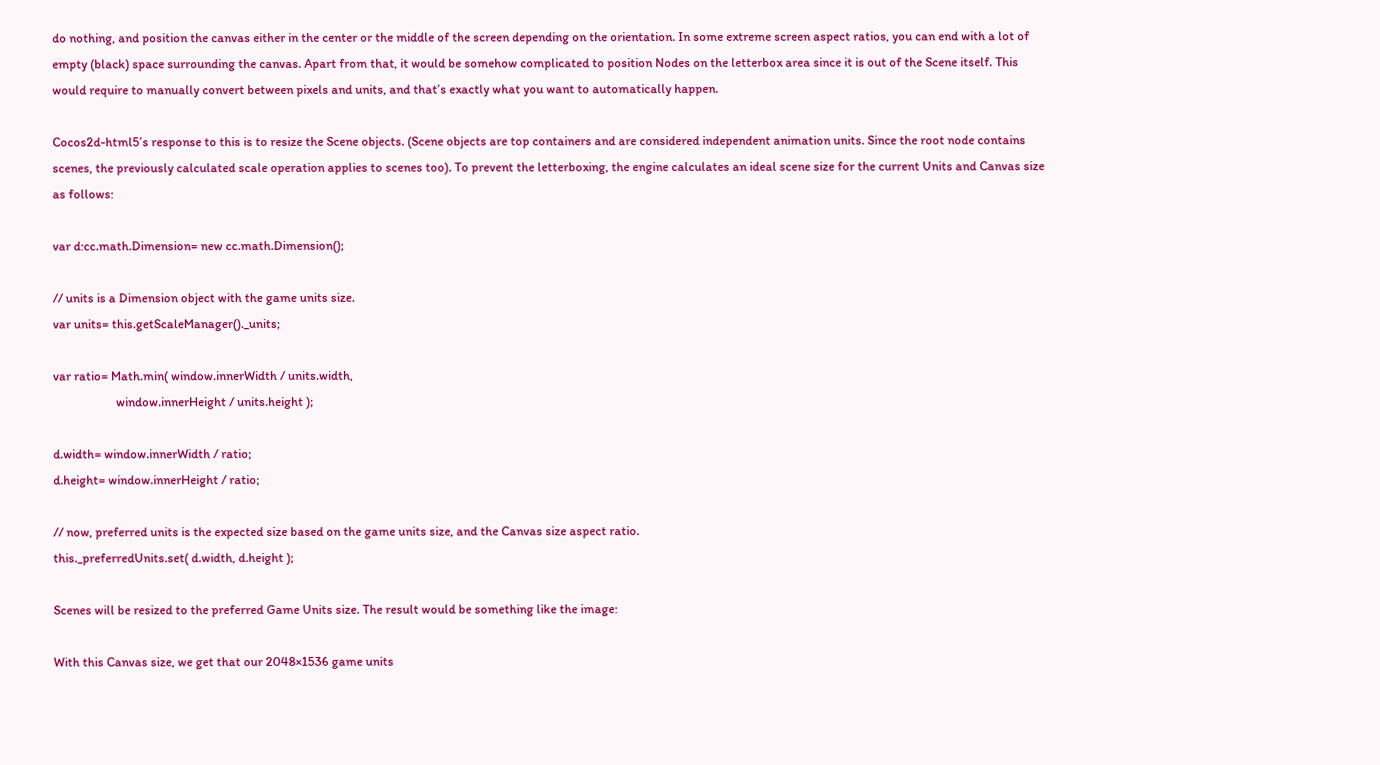do nothing, and position the canvas either in the center or the middle of the screen depending on the orientation. In some extreme screen aspect ratios, you can end with a lot of empty (black) space surrounding the canvas. Apart from that, it would be somehow complicated to position Nodes on the letterbox area since it is out of the Scene itself. This would require to manually convert between pixels and units, and that’s exactly what you want to automatically happen.

Cocos2d-html5’s response to this is to resize the Scene objects. (Scene objects are top containers and are considered independent animation units. Since the root node contains scenes, the previously calculated scale operation applies to scenes too). To prevent the letterboxing, the engine calculates an ideal scene size for the current Units and Canvas size as follows:

var d:cc.math.Dimension= new cc.math.Dimension();

// units is a Dimension object with the game units size.
var units= this.getScaleManager()._units;

var ratio= Math.min( window.innerWidth / units.width,
                     window.innerHeight / units.height );

d.width= window.innerWidth / ratio;
d.height= window.innerHeight / ratio;

// now, preferred units is the expected size based on the game units size, and the Canvas size aspect ratio.
this._preferredUnits.set( d.width, d.height );

Scenes will be resized to the preferred Game Units size. The result would be something like the image:

With this Canvas size, we get that our 2048×1536 game units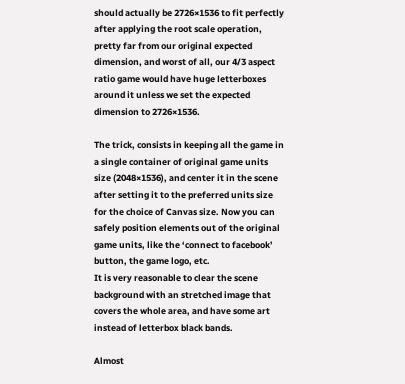should actually be 2726×1536 to fit perfectly after applying the root scale operation, pretty far from our original expected dimension, and worst of all, our 4/3 aspect ratio game would have huge letterboxes around it unless we set the expected dimension to 2726×1536.

The trick, consists in keeping all the game in a single container of original game units size (2048×1536), and center it in the scene after setting it to the preferred units size for the choice of Canvas size. Now you can safely position elements out of the original game units, like the ‘connect to facebook’ button, the game logo, etc.
It is very reasonable to clear the scene background with an stretched image that covers the whole area, and have some art instead of letterbox black bands.

Almost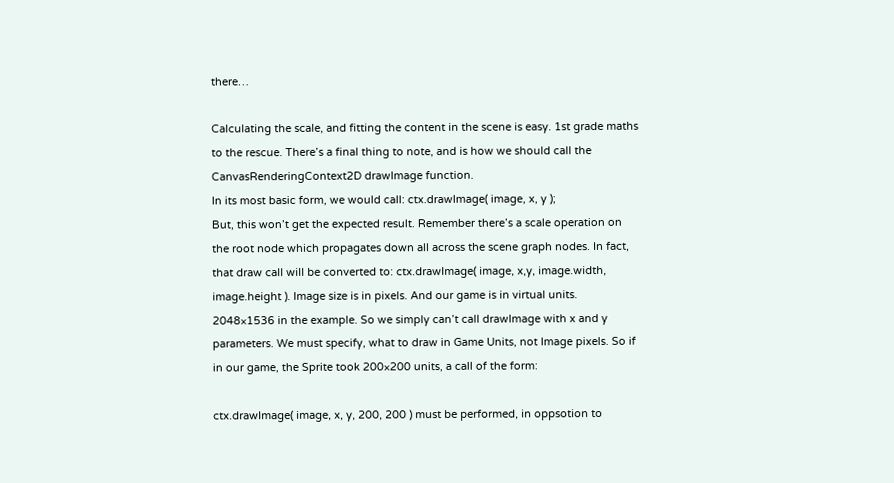there…

Calculating the scale, and fitting the content in the scene is easy. 1st grade maths to the rescue. There’s a final thing to note, and is how we should call the CanvasRenderingContext2D drawImage function.
In its most basic form, we would call: ctx.drawImage( image, x, y );
But, this won’t get the expected result. Remember there’s a scale operation on the root node which propagates down all across the scene graph nodes. In fact, that draw call will be converted to: ctx.drawImage( image, x,y, image.width, image.height ). Image size is in pixels. And our game is in virtual units. 2048×1536 in the example. So we simply can’t call drawImage with x and y parameters. We must specify, what to draw in Game Units, not Image pixels. So if in our game, the Sprite took 200×200 units, a call of the form:

ctx.drawImage( image, x, y, 200, 200 ) must be performed, in oppsotion to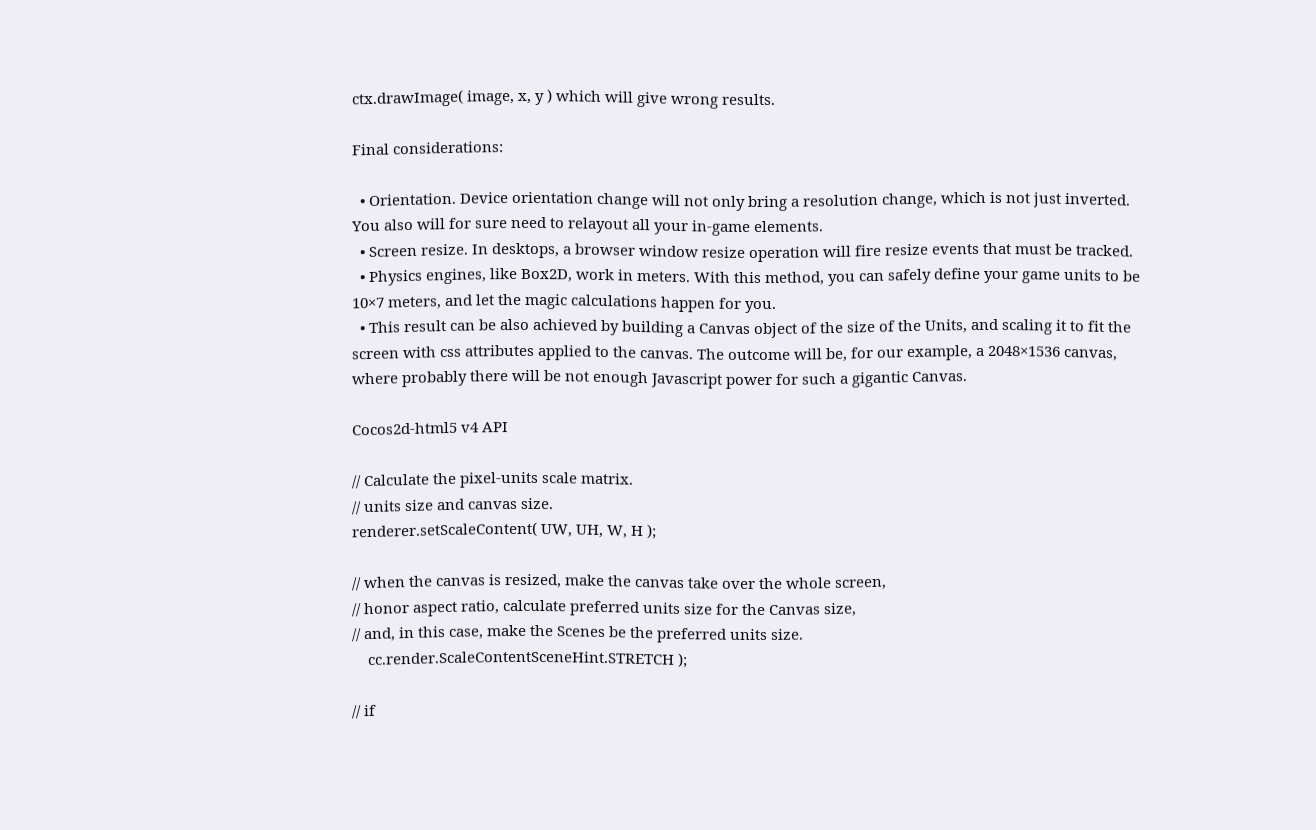ctx.drawImage( image, x, y ) which will give wrong results.

Final considerations:

  • Orientation. Device orientation change will not only bring a resolution change, which is not just inverted. You also will for sure need to relayout all your in-game elements.
  • Screen resize. In desktops, a browser window resize operation will fire resize events that must be tracked.
  • Physics engines, like Box2D, work in meters. With this method, you can safely define your game units to be 10×7 meters, and let the magic calculations happen for you.
  • This result can be also achieved by building a Canvas object of the size of the Units, and scaling it to fit the screen with css attributes applied to the canvas. The outcome will be, for our example, a 2048×1536 canvas, where probably there will be not enough Javascript power for such a gigantic Canvas.

Cocos2d-html5 v4 API

// Calculate the pixel-units scale matrix.
// units size and canvas size.
renderer.setScaleContent( UW, UH, W, H );

// when the canvas is resized, make the canvas take over the whole screen,
// honor aspect ratio, calculate preferred units size for the Canvas size,
// and, in this case, make the Scenes be the preferred units size.
    cc.render.ScaleContentSceneHint.STRETCH );

// if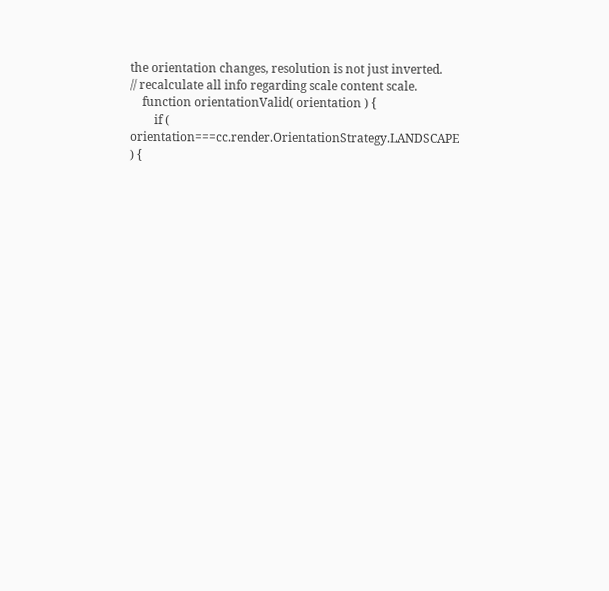the orientation changes, resolution is not just inverted.
// recalculate all info regarding scale content scale.
    function orientationValid( orientation ) {
        if ( orientation===cc.render.OrientationStrategy.LANDSCAPE ) {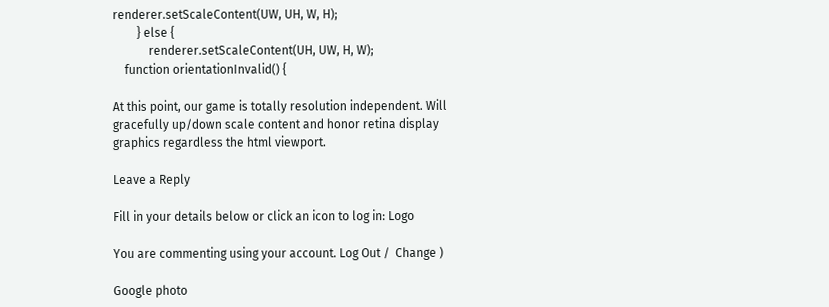renderer.setScaleContent(UW, UH, W, H);
        } else {
            renderer.setScaleContent(UH, UW, H, W);
    function orientationInvalid() {

At this point, our game is totally resolution independent. Will gracefully up/down scale content and honor retina display graphics regardless the html viewport.

Leave a Reply

Fill in your details below or click an icon to log in: Logo

You are commenting using your account. Log Out /  Change )

Google photo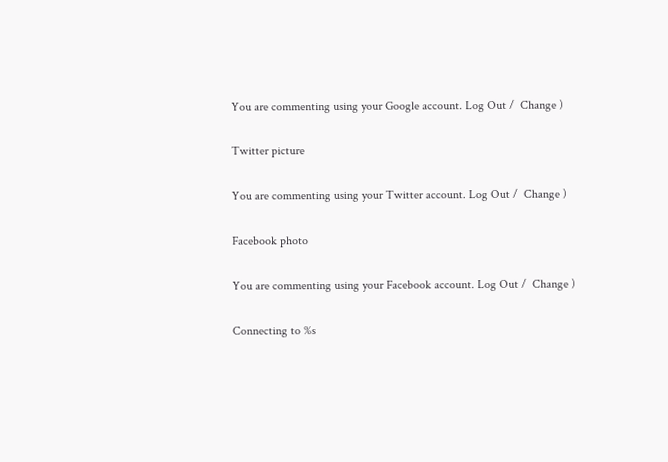You are commenting using your Google account. Log Out /  Change )

Twitter picture

You are commenting using your Twitter account. Log Out /  Change )

Facebook photo

You are commenting using your Facebook account. Log Out /  Change )

Connecting to %s